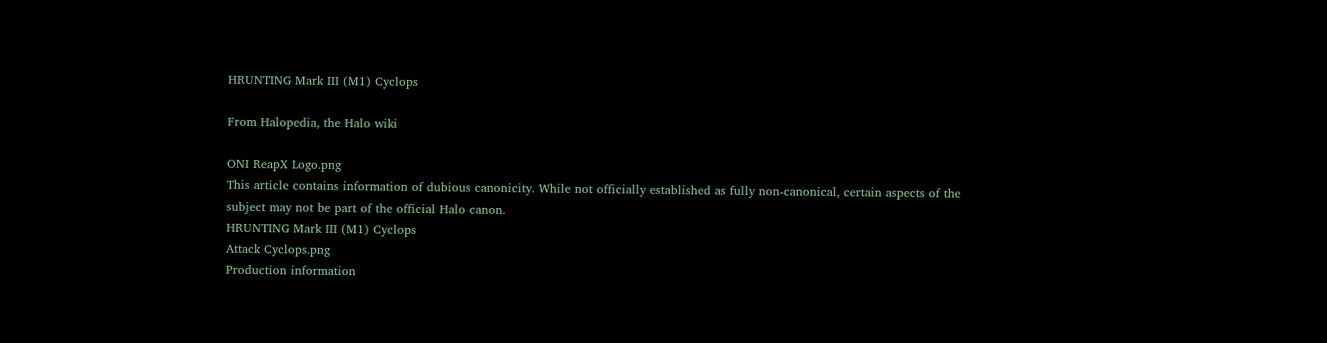HRUNTING Mark III (M1) Cyclops

From Halopedia, the Halo wiki

ONI ReapX Logo.png
This article contains information of dubious canonicity. While not officially established as fully non-canonical, certain aspects of the subject may not be part of the official Halo canon.
HRUNTING Mark III (M1) Cyclops
Attack Cyclops.png
Production information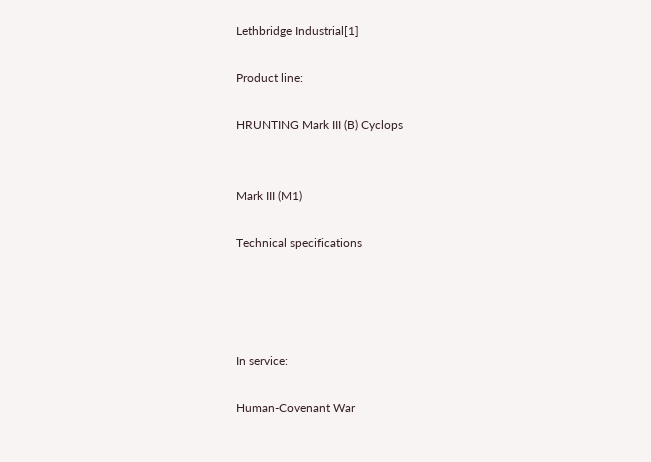Lethbridge Industrial[1]

Product line:

HRUNTING Mark III (B) Cyclops


Mark III (M1)

Technical specifications




In service:

Human-Covenant War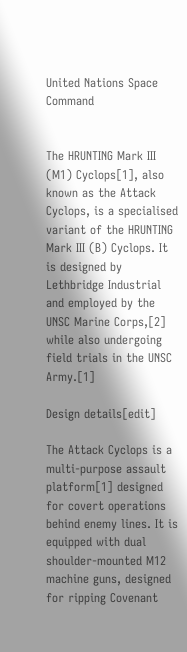United Nations Space Command


The HRUNTING Mark III (M1) Cyclops[1], also known as the Attack Cyclops, is a specialised variant of the HRUNTING Mark III (B) Cyclops. It is designed by Lethbridge Industrial and employed by the UNSC Marine Corps,[2] while also undergoing field trials in the UNSC Army.[1]

Design details[edit]

The Attack Cyclops is a multi-purpose assault platform[1] designed for covert operations behind enemy lines. It is equipped with dual shoulder-mounted M12 machine guns, designed for ripping Covenant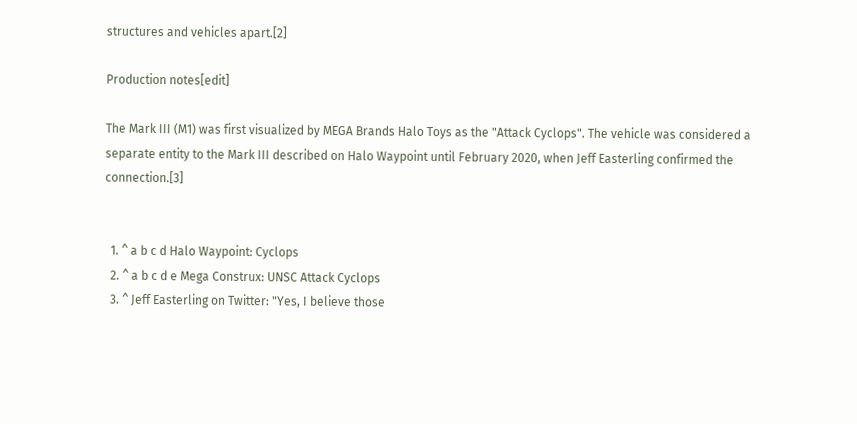structures and vehicles apart.[2]

Production notes[edit]

The Mark III (M1) was first visualized by MEGA Brands Halo Toys as the "Attack Cyclops". The vehicle was considered a separate entity to the Mark III described on Halo Waypoint until February 2020, when Jeff Easterling confirmed the connection.[3]


  1. ^ a b c d Halo Waypoint: Cyclops
  2. ^ a b c d e Mega Construx: UNSC Attack Cyclops
  3. ^ Jeff Easterling on Twitter: "Yes, I believe those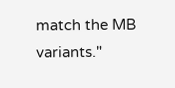match the MB variants."